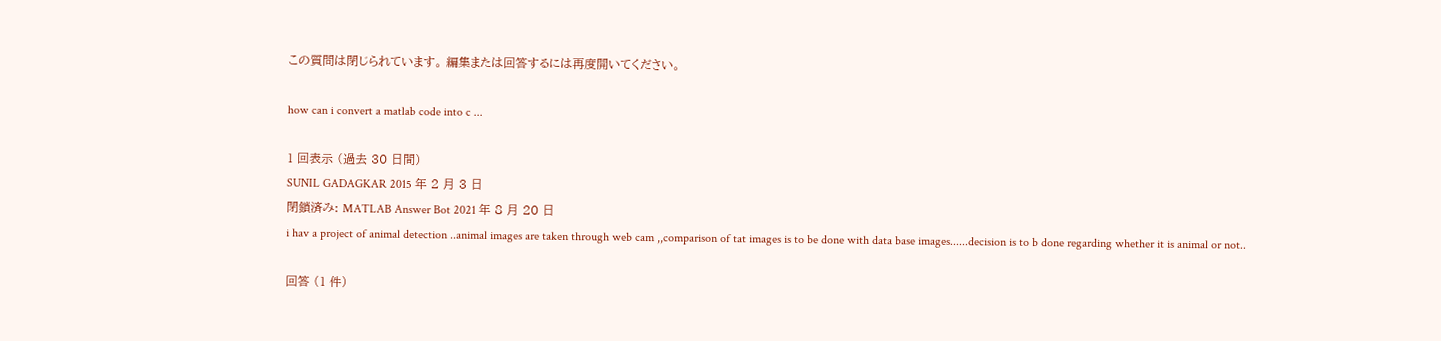この質問は閉じられています。 編集または回答するには再度開いてください。

how can i convert a matlab code into c ...

1 回表示 (過去 30 日間)
SUNIL GADAGKAR 2015 年 2 月 3 日
閉鎖済み: MATLAB Answer Bot 2021 年 8 月 20 日
i hav a project of animal detection ..animal images are taken through web cam ,,comparison of tat images is to be done with data base images......decision is to b done regarding whether it is animal or not..

回答 (1 件)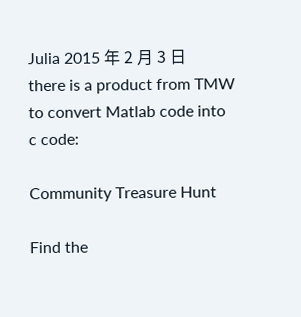Julia 2015 年 2 月 3 日
there is a product from TMW to convert Matlab code into c code:

Community Treasure Hunt

Find the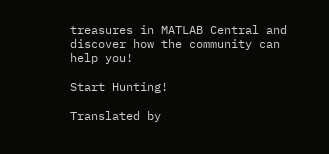treasures in MATLAB Central and discover how the community can help you!

Start Hunting!

Translated by